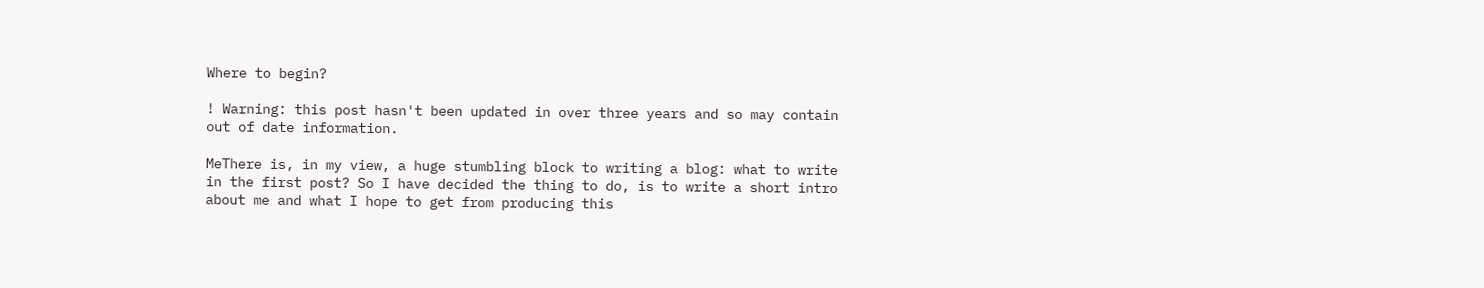Where to begin?

! Warning: this post hasn't been updated in over three years and so may contain out of date information.

MeThere is, in my view, a huge stumbling block to writing a blog: what to write in the first post? So I have decided the thing to do, is to write a short intro about me and what I hope to get from producing this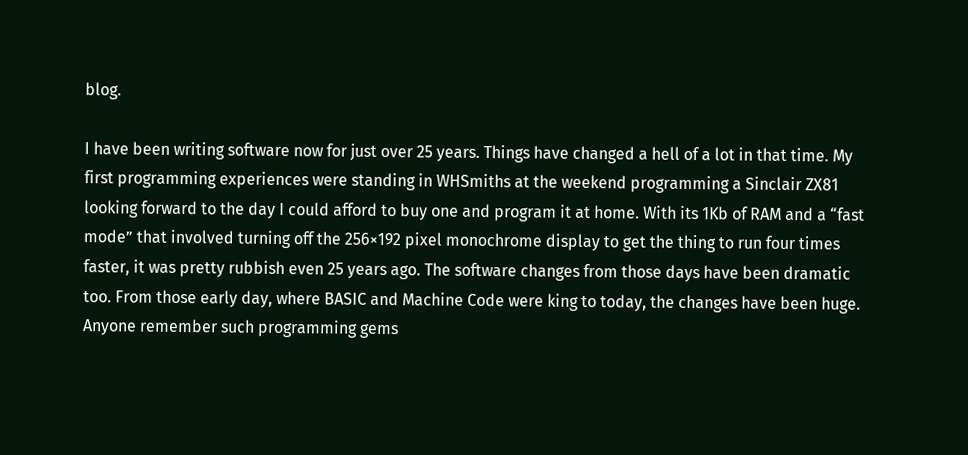blog.

I have been writing software now for just over 25 years. Things have changed a hell of a lot in that time. My first programming experiences were standing in WHSmiths at the weekend programming a Sinclair ZX81 looking forward to the day I could afford to buy one and program it at home. With its 1Kb of RAM and a “fast mode” that involved turning off the 256×192 pixel monochrome display to get the thing to run four times faster, it was pretty rubbish even 25 years ago. The software changes from those days have been dramatic too. From those early day, where BASIC and Machine Code were king to today, the changes have been huge. Anyone remember such programming gems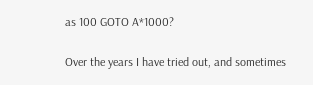as 100 GOTO A*1000?

Over the years I have tried out, and sometimes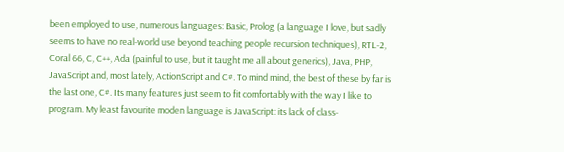been employed to use, numerous languages: Basic, Prolog (a language I love, but sadly seems to have no real-world use beyond teaching people recursion techniques), RTL-2, Coral 66, C, C++, Ada (painful to use, but it taught me all about generics), Java, PHP, JavaScript and, most lately, ActionScript and C#. To mind mind, the best of these by far is the last one, C#. Its many features just seem to fit comfortably with the way I like to program. My least favourite moden language is JavaScript: its lack of class-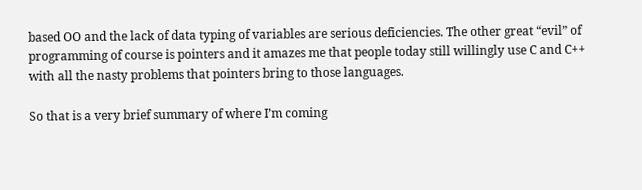based OO and the lack of data typing of variables are serious deficiencies. The other great “evil” of programming of course is pointers and it amazes me that people today still willingly use C and C++ with all the nasty problems that pointers bring to those languages.

So that is a very brief summary of where I’m coming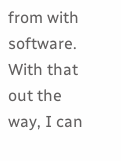from with software. With that out the way, I can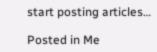start posting articles…

Posted in Me